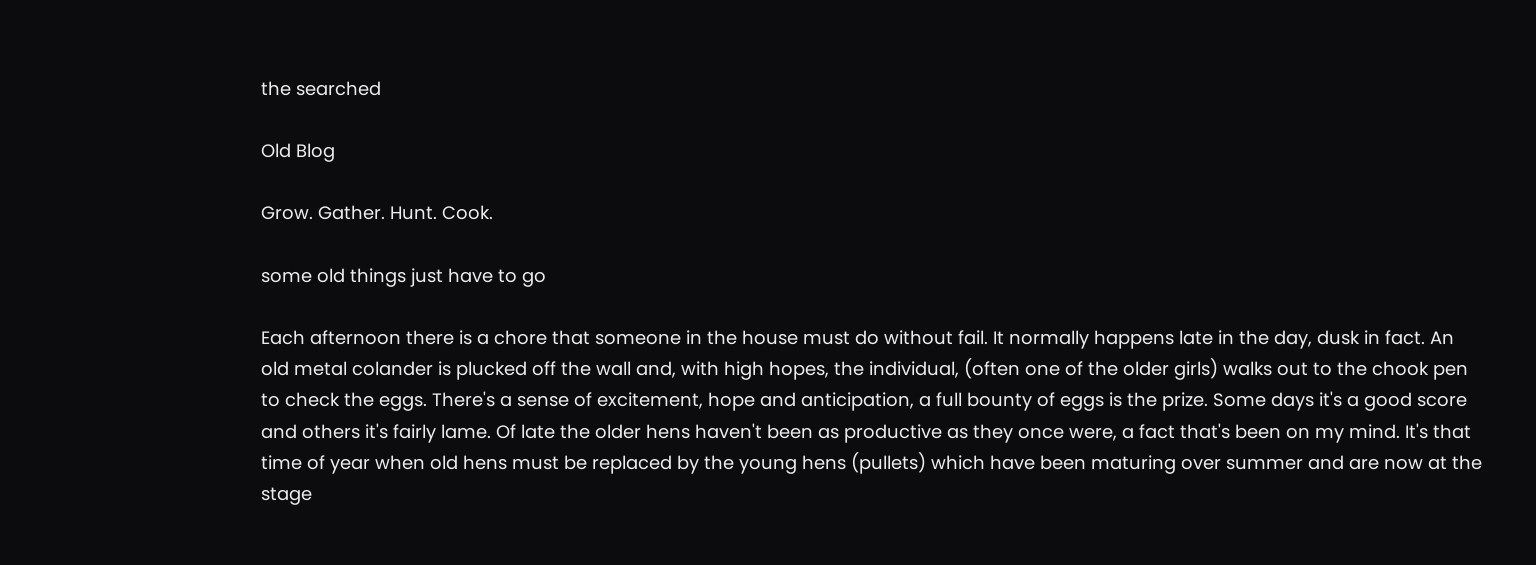the searched

Old Blog

Grow. Gather. Hunt. Cook.

some old things just have to go

Each afternoon there is a chore that someone in the house must do without fail. It normally happens late in the day, dusk in fact. An old metal colander is plucked off the wall and, with high hopes, the individual, (often one of the older girls) walks out to the chook pen to check the eggs. There's a sense of excitement, hope and anticipation, a full bounty of eggs is the prize. Some days it's a good score and others it's fairly lame. Of late the older hens haven't been as productive as they once were, a fact that's been on my mind. It's that time of year when old hens must be replaced by the young hens (pullets) which have been maturing over summer and are now at the stage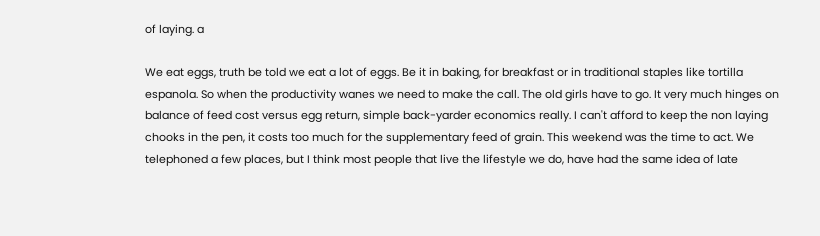of laying. a

We eat eggs, truth be told we eat a lot of eggs. Be it in baking, for breakfast or in traditional staples like tortilla espanola. So when the productivity wanes we need to make the call. The old girls have to go. It very much hinges on balance of feed cost versus egg return, simple back-yarder economics really. I can't afford to keep the non laying chooks in the pen, it costs too much for the supplementary feed of grain. This weekend was the time to act. We telephoned a few places, but I think most people that live the lifestyle we do, have had the same idea of late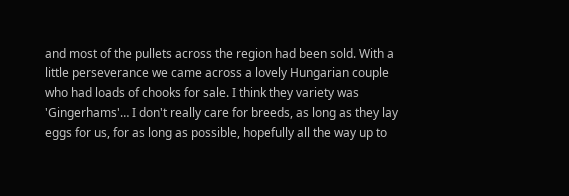and most of the pullets across the region had been sold. With a little perseverance we came across a lovely Hungarian couple who had loads of chooks for sale. I think they variety was 'Gingerhams'… I don't really care for breeds, as long as they lay eggs for us, for as long as possible, hopefully all the way up to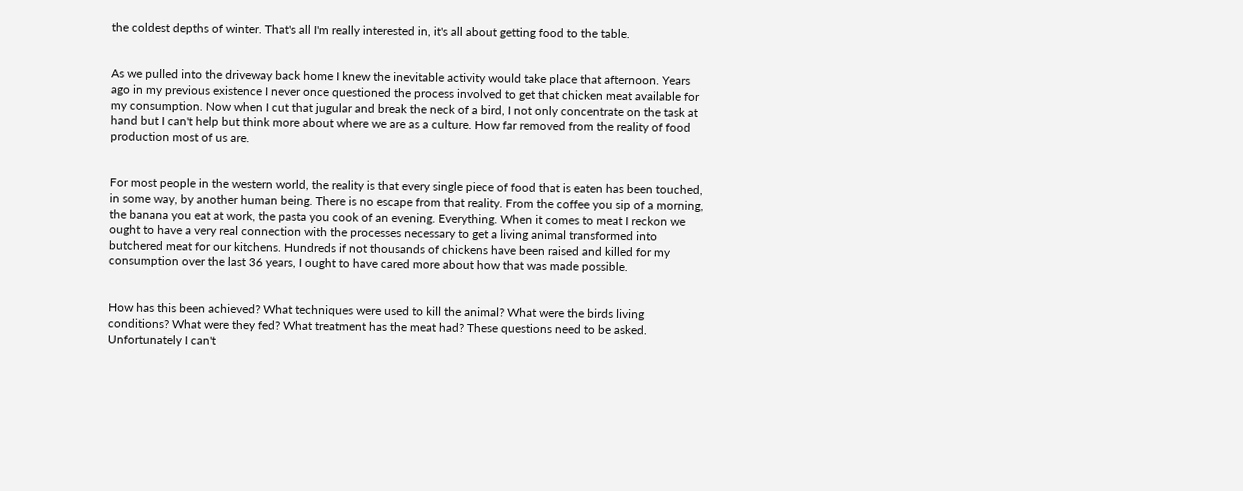the coldest depths of winter. That's all I'm really interested in, it's all about getting food to the table.


As we pulled into the driveway back home I knew the inevitable activity would take place that afternoon. Years ago in my previous existence I never once questioned the process involved to get that chicken meat available for my consumption. Now when I cut that jugular and break the neck of a bird, I not only concentrate on the task at hand but I can't help but think more about where we are as a culture. How far removed from the reality of food production most of us are.


For most people in the western world, the reality is that every single piece of food that is eaten has been touched, in some way, by another human being. There is no escape from that reality. From the coffee you sip of a morning, the banana you eat at work, the pasta you cook of an evening. Everything. When it comes to meat I reckon we ought to have a very real connection with the processes necessary to get a living animal transformed into butchered meat for our kitchens. Hundreds if not thousands of chickens have been raised and killed for my consumption over the last 36 years, I ought to have cared more about how that was made possible.


How has this been achieved? What techniques were used to kill the animal? What were the birds living conditions? What were they fed? What treatment has the meat had? These questions need to be asked. Unfortunately I can't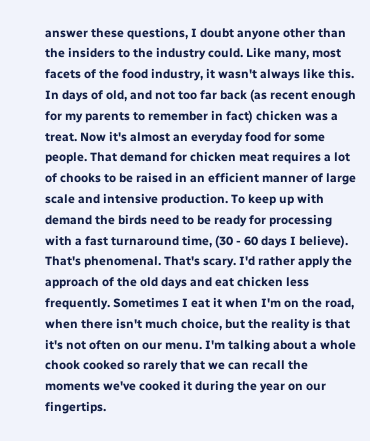answer these questions, I doubt anyone other than the insiders to the industry could. Like many, most facets of the food industry, it wasn't always like this. In days of old, and not too far back (as recent enough for my parents to remember in fact) chicken was a treat. Now it's almost an everyday food for some people. That demand for chicken meat requires a lot of chooks to be raised in an efficient manner of large scale and intensive production. To keep up with demand the birds need to be ready for processing with a fast turnaround time, (30 - 60 days I believe). That's phenomenal. That's scary. I'd rather apply the approach of the old days and eat chicken less frequently. Sometimes I eat it when I'm on the road, when there isn't much choice, but the reality is that it's not often on our menu. I'm talking about a whole chook cooked so rarely that we can recall the moments we've cooked it during the year on our fingertips.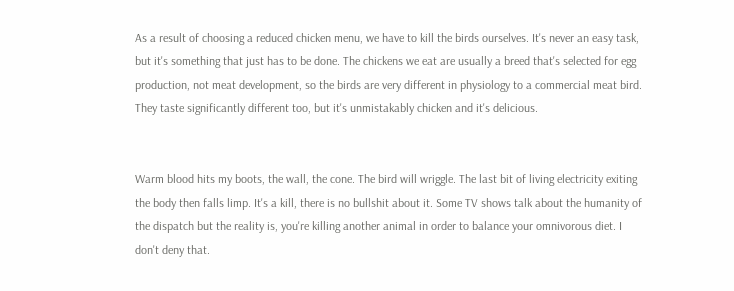As a result of choosing a reduced chicken menu, we have to kill the birds ourselves. It's never an easy task, but it's something that just has to be done. The chickens we eat are usually a breed that's selected for egg production, not meat development, so the birds are very different in physiology to a commercial meat bird. They taste significantly different too, but it's unmistakably chicken and it's delicious.


Warm blood hits my boots, the wall, the cone. The bird will wriggle. The last bit of living electricity exiting the body then falls limp. It's a kill, there is no bullshit about it. Some TV shows talk about the humanity of the dispatch but the reality is, you're killing another animal in order to balance your omnivorous diet. I don't deny that.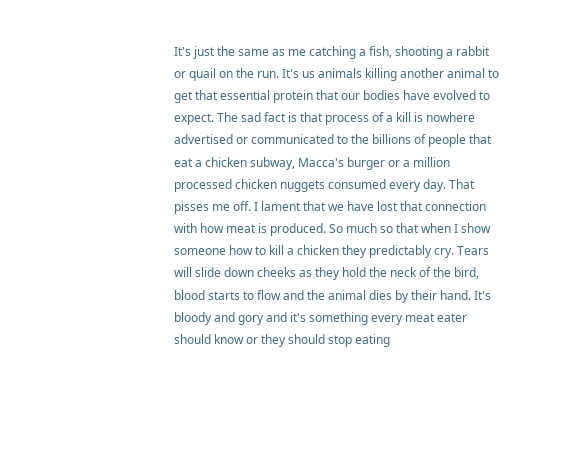It's just the same as me catching a fish, shooting a rabbit or quail on the run. It's us animals killing another animal to get that essential protein that our bodies have evolved to expect. The sad fact is that process of a kill is nowhere advertised or communicated to the billions of people that eat a chicken subway, Macca's burger or a million processed chicken nuggets consumed every day. That pisses me off. I lament that we have lost that connection with how meat is produced. So much so that when I show someone how to kill a chicken they predictably cry. Tears will slide down cheeks as they hold the neck of the bird, blood starts to flow and the animal dies by their hand. It's bloody and gory and it's something every meat eater should know or they should stop eating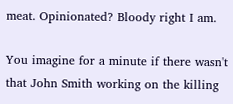meat. Opinionated? Bloody right I am.

You imagine for a minute if there wasn't that John Smith working on the killing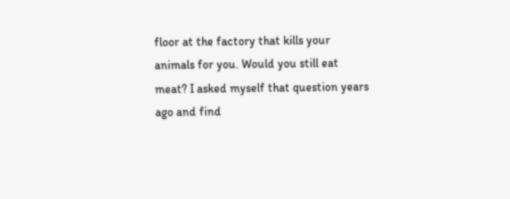floor at the factory that kills your animals for you. Would you still eat meat? I asked myself that question years ago and find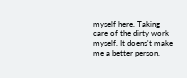myself here. Taking care of the dirty work myself. It doens't make me a better person.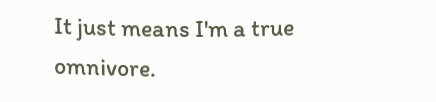It just means I'm a true omnivore.